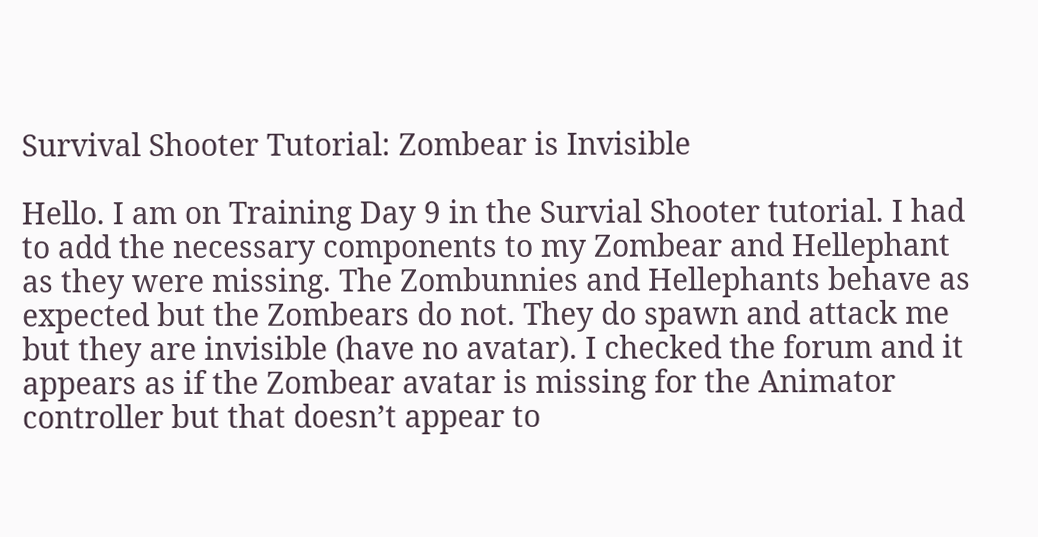Survival Shooter Tutorial: Zombear is Invisible

Hello. I am on Training Day 9 in the Survial Shooter tutorial. I had to add the necessary components to my Zombear and Hellephant as they were missing. The Zombunnies and Hellephants behave as expected but the Zombears do not. They do spawn and attack me but they are invisible (have no avatar). I checked the forum and it appears as if the Zombear avatar is missing for the Animator controller but that doesn’t appear to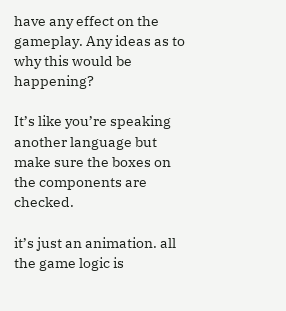have any effect on the gameplay. Any ideas as to why this would be happening?

It’s like you’re speaking another language but make sure the boxes on the components are checked.

it’s just an animation. all the game logic is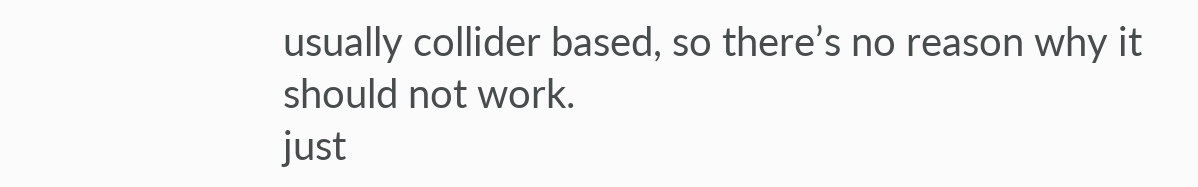usually collider based, so there’s no reason why it should not work.
just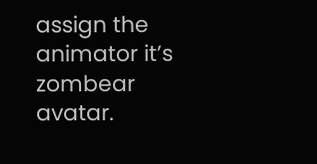assign the animator it’s zombear avatar.